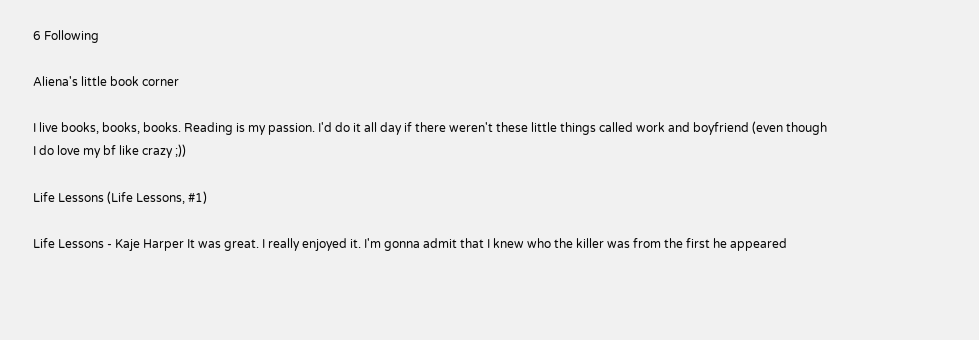6 Following

Aliena's little book corner

I live books, books, books. Reading is my passion. I'd do it all day if there weren't these little things called work and boyfriend (even though I do love my bf like crazy ;))

Life Lessons (Life Lessons, #1)

Life Lessons - Kaje Harper It was great. I really enjoyed it. I'm gonna admit that I knew who the killer was from the first he appeared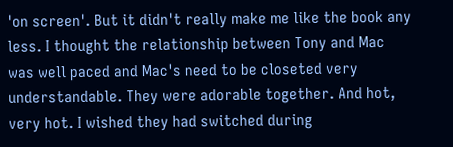'on screen'. But it didn't really make me like the book any less. I thought the relationship between Tony and Mac was well paced and Mac's need to be closeted very understandable. They were adorable together. And hot, very hot. I wished they had switched during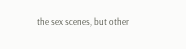the sex scenes, but other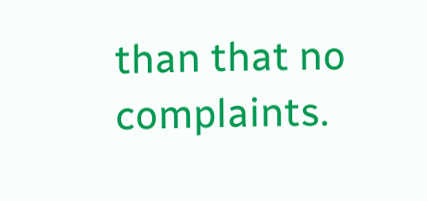than that no complaints.